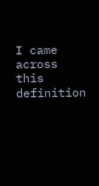I came across this definition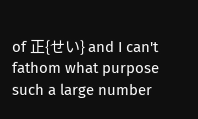of 正{せい} and I can't fathom what purpose such a large number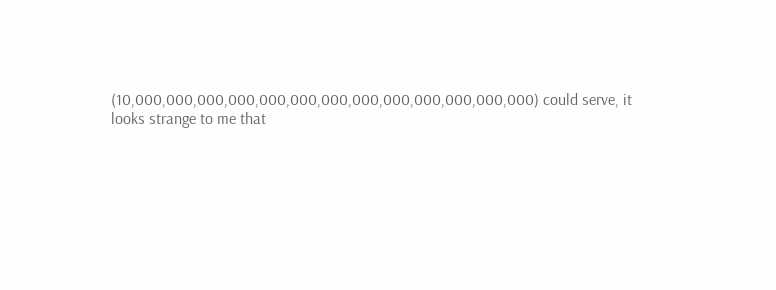(10,000,000,000,000,000,000,000,000,000,000,000,000,000) could serve, it looks strange to me that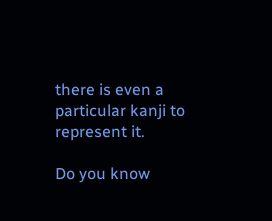there is even a particular kanji to represent it.

Do you know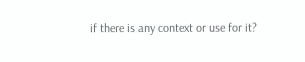if there is any context or use for it?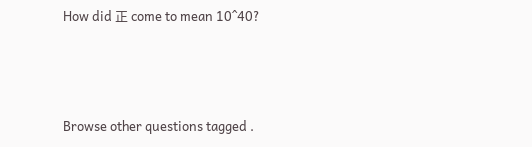How did 正 come to mean 10^40?



Browse other questions tagged .